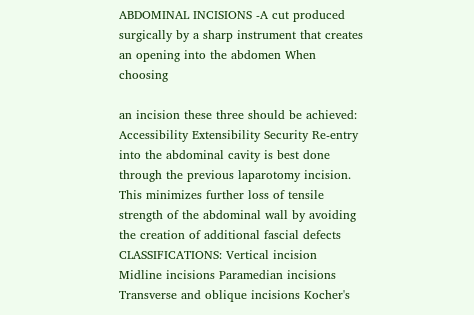ABDOMINAL INCISIONS -A cut produced surgically by a sharp instrument that creates an opening into the abdomen When choosing

an incision these three should be achieved: Accessibility Extensibility Security Re-entry into the abdominal cavity is best done through the previous laparotomy incision. This minimizes further loss of tensile strength of the abdominal wall by avoiding the creation of additional fascial defects CLASSIFICATIONS: Vertical incision Midline incisions Paramedian incisions Transverse and oblique incisions Kocher's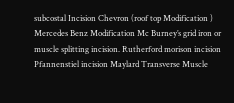subcostal Incision Chevron (roof top Modification ) Mercedes Benz Modification Mc Burney’s grid iron or muscle splitting incision. Rutherford morison incision Pfannenstiel incision Maylard Transverse Muscle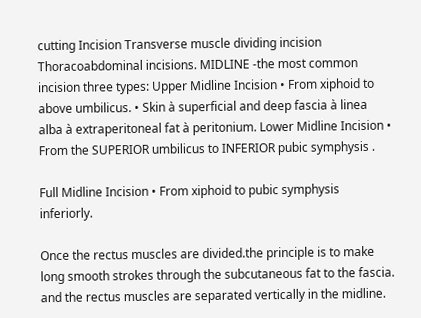cutting Incision Transverse muscle dividing incision Thoracoabdominal incisions. MIDLINE -the most common incision three types: Upper Midline Incision • From xiphoid to above umbilicus. • Skin à superficial and deep fascia à linea alba à extraperitoneal fat à peritonium. Lower Midline Incision • From the SUPERIOR umbilicus to INFERIOR pubic symphysis .

Full Midline Incision • From xiphoid to pubic symphysis inferiorly.

Once the rectus muscles are divided.the principle is to make long smooth strokes through the subcutaneous fat to the fascia. and the rectus muscles are separated vertically in the midline.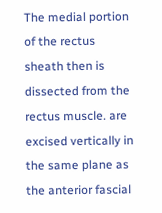The medial portion of the rectus sheath then is dissected from the rectus muscle. are excised vertically in the same plane as the anterior fascial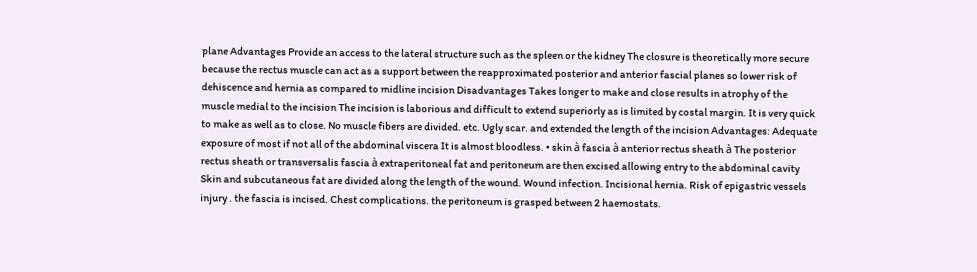plane Advantages Provide an access to the lateral structure such as the spleen or the kidney The closure is theoretically more secure because the rectus muscle can act as a support between the reapproximated posterior and anterior fascial planes so lower risk of dehiscence and hernia as compared to midline incision Disadvantages Takes longer to make and close results in atrophy of the muscle medial to the incision The incision is laborious and difficult to extend superiorly as is limited by costal margin. It is very quick to make as well as to close. No muscle fibers are divided. etc. Ugly scar. and extended the length of the incision Advantages: Adequate exposure of most if not all of the abdominal viscera It is almost bloodless. • skin à fascia à anterior rectus sheath à The posterior rectus sheath or transversalis fascia à extraperitoneal fat and peritoneum are then excised allowing entry to the abdominal cavity Skin and subcutaneous fat are divided along the length of the wound. Wound infection. Incisional hernia. Risk of epigastric vessels injury . the fascia is incised. Chest complications. the peritoneum is grasped between 2 haemostats.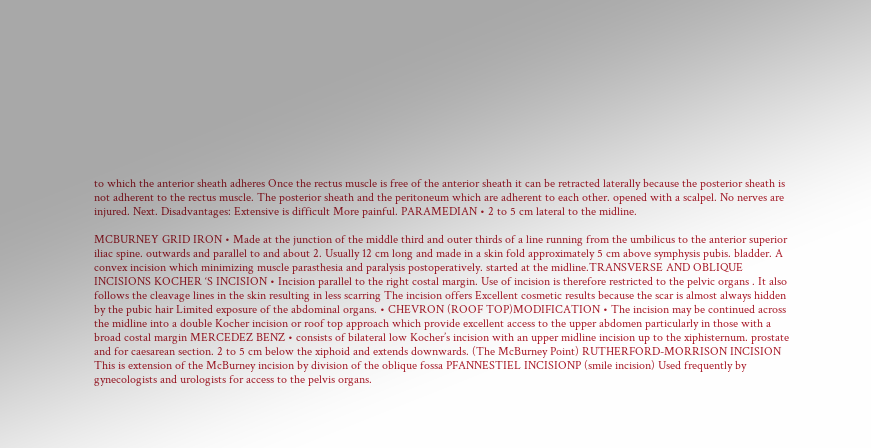to which the anterior sheath adheres Once the rectus muscle is free of the anterior sheath it can be retracted laterally because the posterior sheath is not adherent to the rectus muscle. The posterior sheath and the peritoneum which are adherent to each other. opened with a scalpel. No nerves are injured. Next. Disadvantages: Extensive is difficult More painful. PARAMEDIAN • 2 to 5 cm lateral to the midline.

MCBURNEY GRID IRON • Made at the junction of the middle third and outer thirds of a line running from the umbilicus to the anterior superior iliac spine. outwards and parallel to and about 2. Usually 12 cm long and made in a skin fold approximately 5 cm above symphysis pubis. bladder. A convex incision which minimizing muscle parasthesia and paralysis postoperatively. started at the midline.TRANSVERSE AND OBLIQUE INCISIONS KOCHER ‘S INCISION • Incision parallel to the right costal margin. Use of incision is therefore restricted to the pelvic organs . It also follows the cleavage lines in the skin resulting in less scarring The incision offers Excellent cosmetic results because the scar is almost always hidden by the pubic hair Limited exposure of the abdominal organs. • CHEVRON (ROOF TOP)MODIFICATION • The incision may be continued across the midline into a double Kocher incision or roof top approach which provide excellent access to the upper abdomen particularly in those with a broad costal margin MERCEDEZ BENZ • consists of bilateral low Kocher’s incision with an upper midline incision up to the xiphisternum. prostate and for caesarean section. 2 to 5 cm below the xiphoid and extends downwards. (The McBurney Point) RUTHERFORD-MORRISON INCISION This is extension of the McBurney incision by division of the oblique fossa PFANNESTIEL INCISIONP (smile incision) Used frequently by gynecologists and urologists for access to the pelvis organs.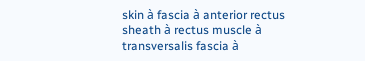skin à fascia à anterior rectus sheath à rectus muscle à transversalis fascia à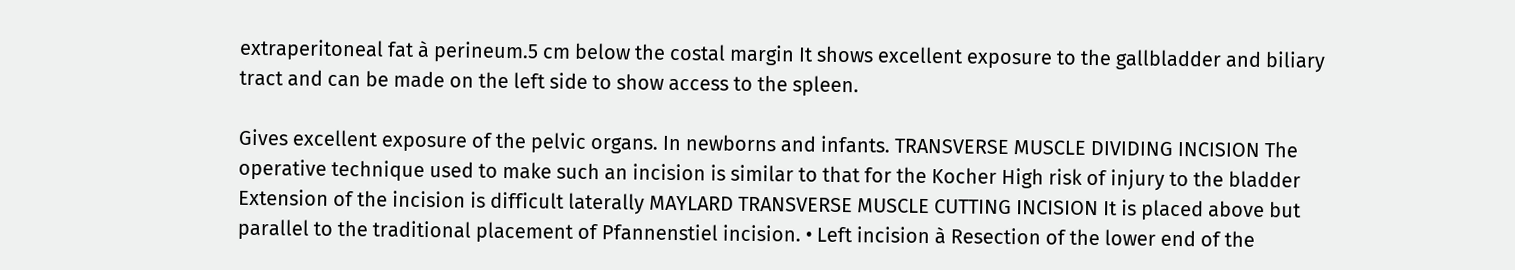extraperitoneal fat à perineum.5 cm below the costal margin It shows excellent exposure to the gallbladder and biliary tract and can be made on the left side to show access to the spleen.

Gives excellent exposure of the pelvic organs. In newborns and infants. TRANSVERSE MUSCLE DIVIDING INCISION The operative technique used to make such an incision is similar to that for the Kocher High risk of injury to the bladder Extension of the incision is difficult laterally MAYLARD TRANSVERSE MUSCLE CUTTING INCISION It is placed above but parallel to the traditional placement of Pfannenstiel incision. • Left incision à Resection of the lower end of the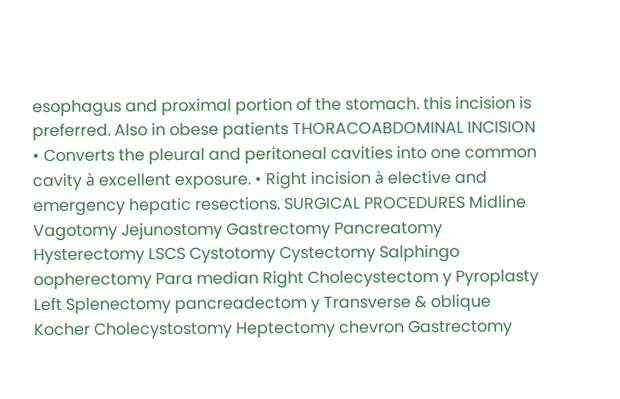esophagus and proximal portion of the stomach. this incision is preferred. Also in obese patients THORACOABDOMINAL INCISION • Converts the pleural and peritoneal cavities into one common cavity à excellent exposure. • Right incision à elective and emergency hepatic resections. SURGICAL PROCEDURES Midline Vagotomy Jejunostomy Gastrectomy Pancreatomy Hysterectomy LSCS Cystotomy Cystectomy Salphingo oopherectomy Para median Right Cholecystectom y Pyroplasty Left Splenectomy pancreadectom y Transverse & oblique Kocher Cholecystostomy Heptectomy chevron Gastrectomy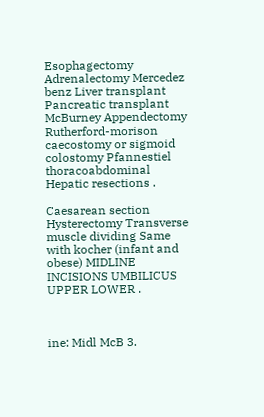Esophagectomy Adrenalectomy Mercedez benz Liver transplant Pancreatic transplant McBurney Appendectomy Rutherford-morison caecostomy or sigmoid colostomy Pfannestiel thoracoabdominal Hepatic resections .

Caesarean section Hysterectomy Transverse muscle dividing Same with kocher (infant and obese) MIDLINE INCISIONS UMBILICUS UPPER LOWER .



ine: Midl McB 3.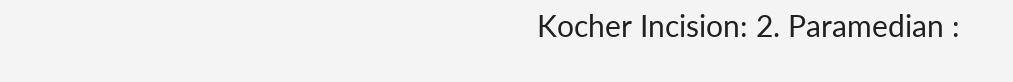Kocher Incision: 2. Paramedian :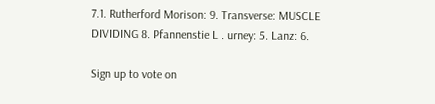7.1. Rutherford Morison: 9. Transverse: MUSCLE DIVIDING 8. Pfannenstie L . urney: 5. Lanz: 6.

Sign up to vote on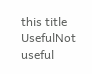this title
UsefulNot useful